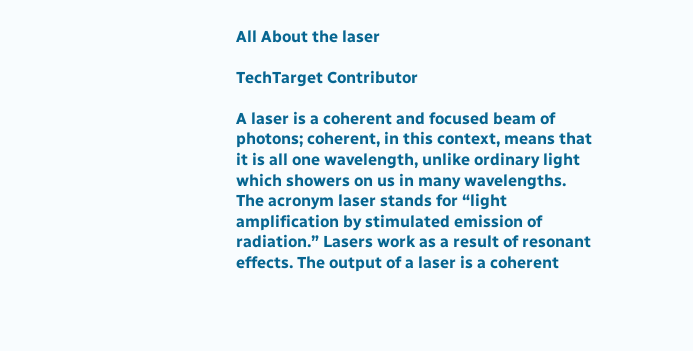All About the laser

TechTarget Contributor

A laser is a coherent and focused beam of photons; coherent, in this context, means that it is all one wavelength, unlike ordinary light which showers on us in many wavelengths. The acronym laser stands for “light amplification by stimulated emission of radiation.” Lasers work as a result of resonant effects. The output of a laser is a coherent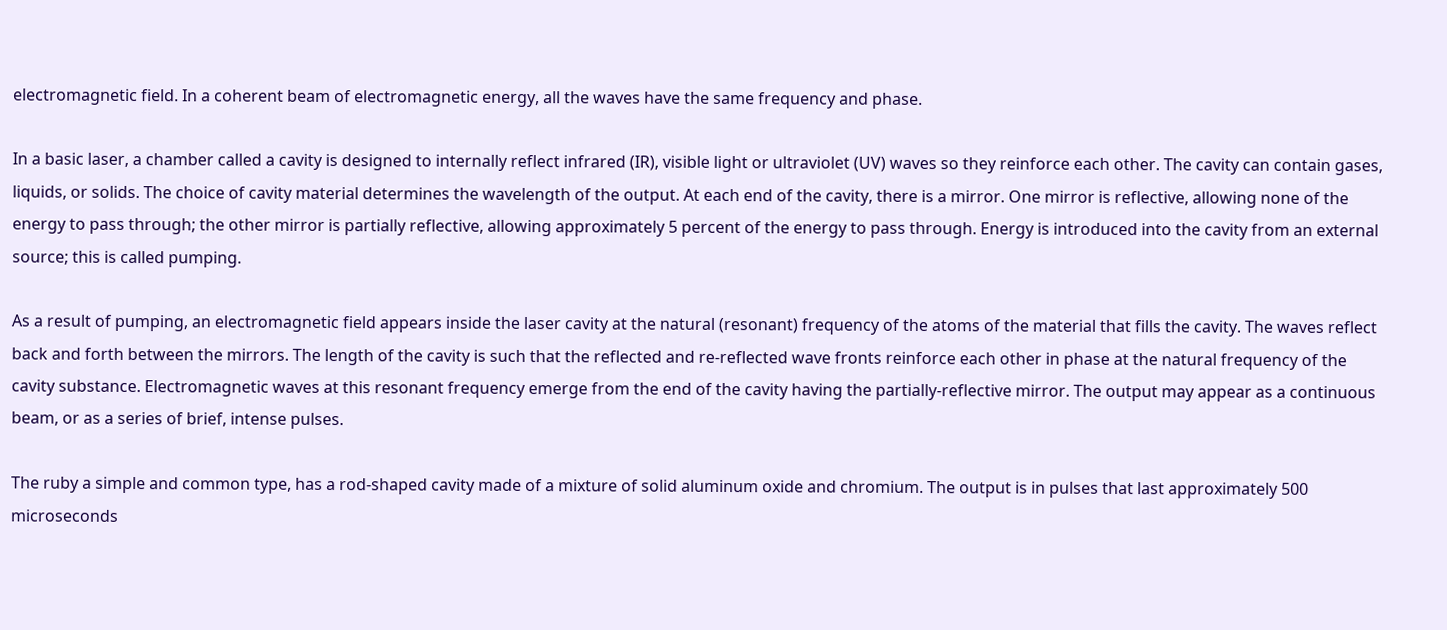electromagnetic field. In a coherent beam of electromagnetic energy, all the waves have the same frequency and phase.

In a basic laser, a chamber called a cavity is designed to internally reflect infrared (IR), visible light or ultraviolet (UV) waves so they reinforce each other. The cavity can contain gases, liquids, or solids. The choice of cavity material determines the wavelength of the output. At each end of the cavity, there is a mirror. One mirror is reflective, allowing none of the energy to pass through; the other mirror is partially reflective, allowing approximately 5 percent of the energy to pass through. Energy is introduced into the cavity from an external source; this is called pumping.

As a result of pumping, an electromagnetic field appears inside the laser cavity at the natural (resonant) frequency of the atoms of the material that fills the cavity. The waves reflect back and forth between the mirrors. The length of the cavity is such that the reflected and re-reflected wave fronts reinforce each other in phase at the natural frequency of the cavity substance. Electromagnetic waves at this resonant frequency emerge from the end of the cavity having the partially-reflective mirror. The output may appear as a continuous beam, or as a series of brief, intense pulses.

The ruby a simple and common type, has a rod-shaped cavity made of a mixture of solid aluminum oxide and chromium. The output is in pulses that last approximately 500 microseconds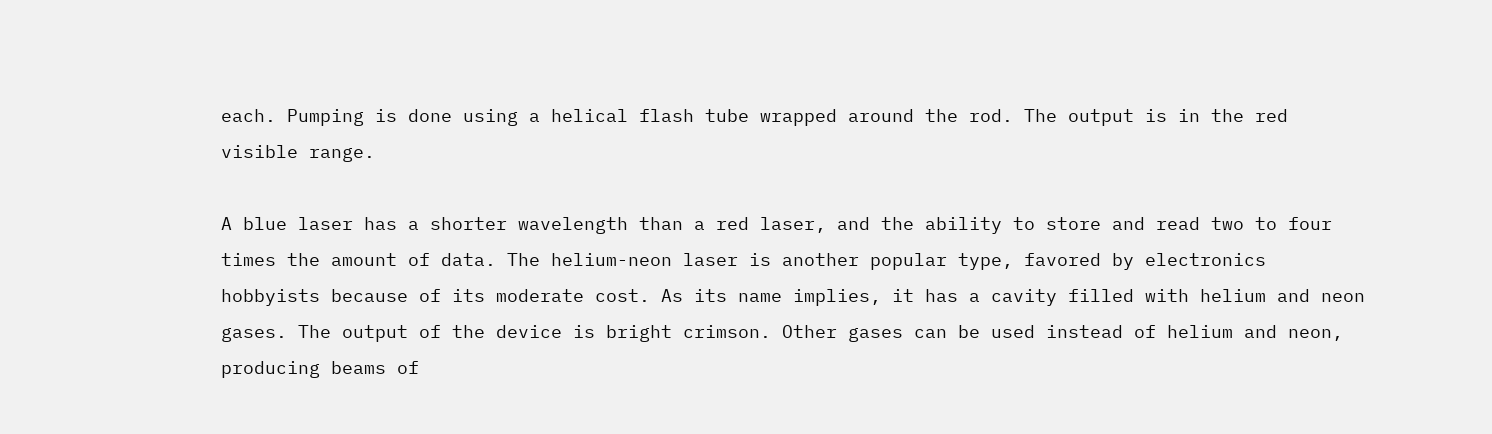each. Pumping is done using a helical flash tube wrapped around the rod. The output is in the red visible range.

A blue laser has a shorter wavelength than a red laser, and the ability to store and read two to four times the amount of data. The helium-neon laser is another popular type, favored by electronics hobbyists because of its moderate cost. As its name implies, it has a cavity filled with helium and neon gases. The output of the device is bright crimson. Other gases can be used instead of helium and neon, producing beams of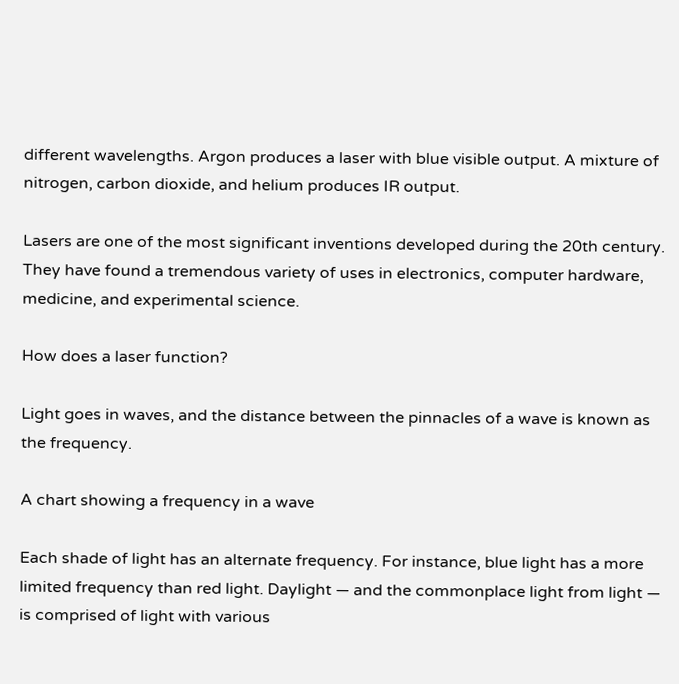different wavelengths. Argon produces a laser with blue visible output. A mixture of nitrogen, carbon dioxide, and helium produces IR output.

Lasers are one of the most significant inventions developed during the 20th century. They have found a tremendous variety of uses in electronics, computer hardware, medicine, and experimental science.

How does a laser function?

Light goes in waves, and the distance between the pinnacles of a wave is known as the frequency.

A chart showing a frequency in a wave

Each shade of light has an alternate frequency. For instance, blue light has a more limited frequency than red light. Daylight — and the commonplace light from light — is comprised of light with various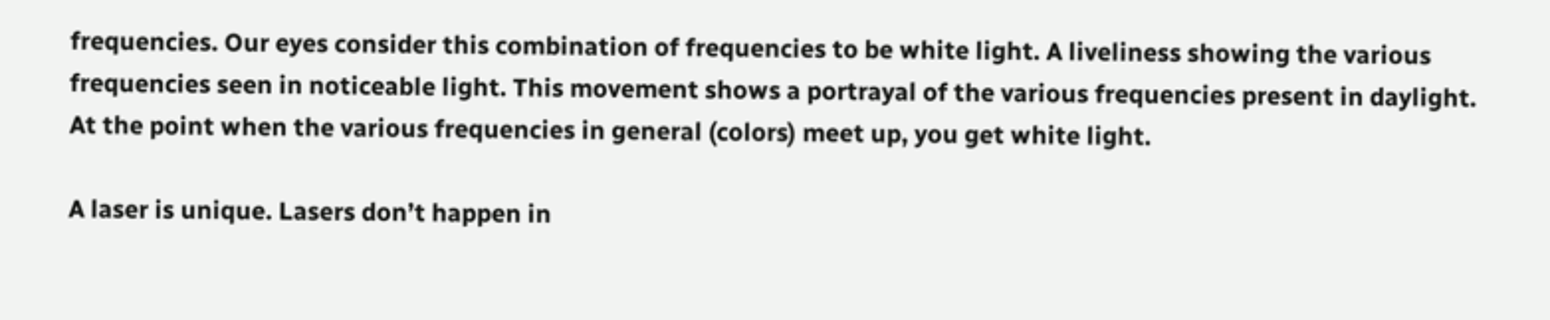frequencies. Our eyes consider this combination of frequencies to be white light. A liveliness showing the various frequencies seen in noticeable light. This movement shows a portrayal of the various frequencies present in daylight. At the point when the various frequencies in general (colors) meet up, you get white light.

A laser is unique. Lasers don’t happen in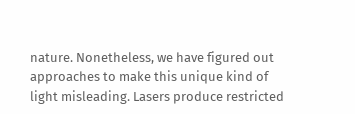nature. Nonetheless, we have figured out approaches to make this unique kind of light misleading. Lasers produce restricted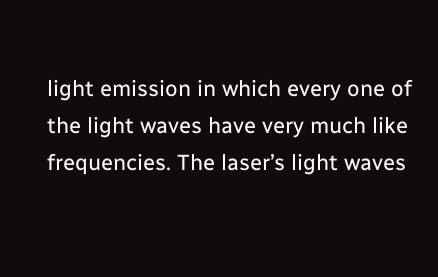light emission in which every one of the light waves have very much like frequencies. The laser’s light waves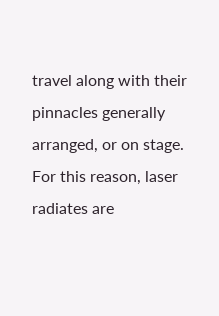travel along with their pinnacles generally arranged, or on stage. For this reason, laser radiates are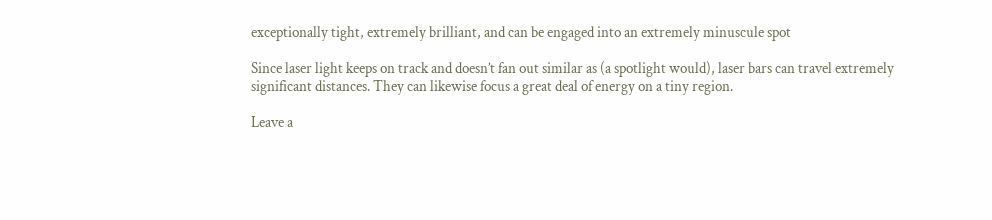exceptionally tight, extremely brilliant, and can be engaged into an extremely minuscule spot

Since laser light keeps on track and doesn’t fan out similar as (a spotlight would), laser bars can travel extremely significant distances. They can likewise focus a great deal of energy on a tiny region.

Leave a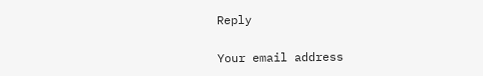Reply

Your email address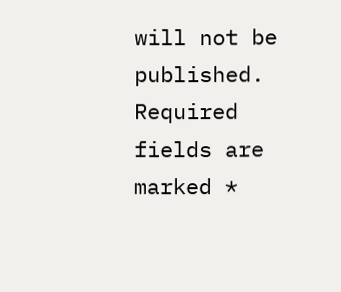will not be published. Required fields are marked *